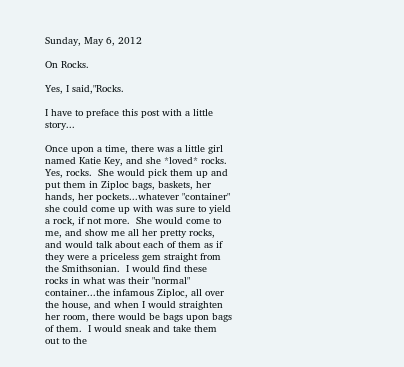Sunday, May 6, 2012

On Rocks.

Yes, I said,"Rocks.

I have to preface this post with a little story...

Once upon a time, there was a little girl named Katie Key, and she *loved* rocks.  Yes, rocks.  She would pick them up and put them in Ziploc bags, baskets, her hands, her pockets...whatever "container" she could come up with was sure to yield a rock, if not more.  She would come to me, and show me all her pretty rocks, and would talk about each of them as if they were a priceless gem straight from the Smithsonian.  I would find these rocks in what was their "normal" container...the infamous Ziploc, all over the house, and when I would straighten her room, there would be bags upon bags of them.  I would sneak and take them out to the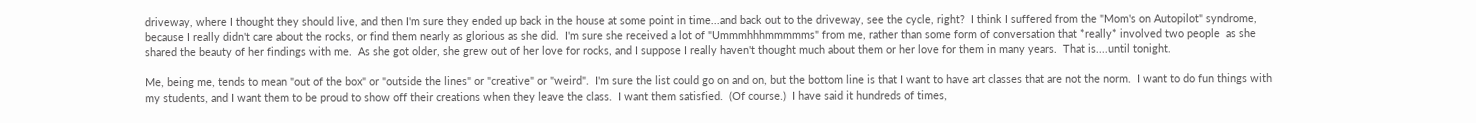driveway, where I thought they should live, and then I'm sure they ended up back in the house at some point in time...and back out to the driveway, see the cycle, right?  I think I suffered from the "Mom's on Autopilot" syndrome, because I really didn't care about the rocks, or find them nearly as glorious as she did.  I'm sure she received a lot of "Ummmhhhmmmmms" from me, rather than some form of conversation that *really* involved two people  as she shared the beauty of her findings with me.  As she got older, she grew out of her love for rocks, and I suppose I really haven't thought much about them or her love for them in many years.  That is....until tonight.

Me, being me, tends to mean "out of the box" or "outside the lines" or "creative" or "weird".  I'm sure the list could go on and on, but the bottom line is that I want to have art classes that are not the norm.  I want to do fun things with my students, and I want them to be proud to show off their creations when they leave the class.  I want them satisfied.  (Of course.)  I have said it hundreds of times,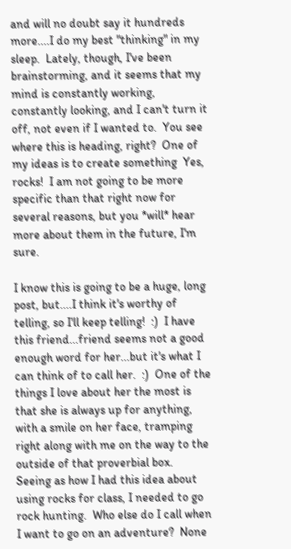and will no doubt say it hundreds more....I do my best "thinking" in my sleep.  Lately, though, I've been brainstorming, and it seems that my mind is constantly working, constantly looking, and I can't turn it off, not even if I wanted to.  You see where this is heading, right?  One of my ideas is to create something  Yes, rocks!  I am not going to be more specific than that right now for several reasons, but you *will* hear more about them in the future, I'm sure.

I know this is going to be a huge, long post, but....I think it's worthy of telling, so I'll keep telling!  :)  I have this friend...friend seems not a good enough word for her...but it's what I can think of to call her.  :)  One of the things I love about her the most is that she is always up for anything, with a smile on her face, tramping right along with me on the way to the outside of that proverbial box.  Seeing as how I had this idea about using rocks for class, I needed to go rock hunting.  Who else do I call when I want to go on an adventure?  None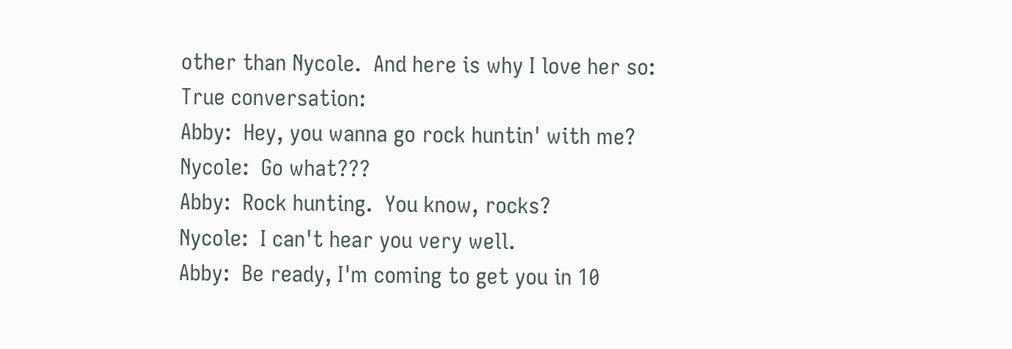other than Nycole.  And here is why I love her so:
True conversation:
Abby:  Hey, you wanna go rock huntin' with me?
Nycole:  Go what???
Abby:  Rock hunting.  You know, rocks?
Nycole:  I can't hear you very well.
Abby:  Be ready, I'm coming to get you in 10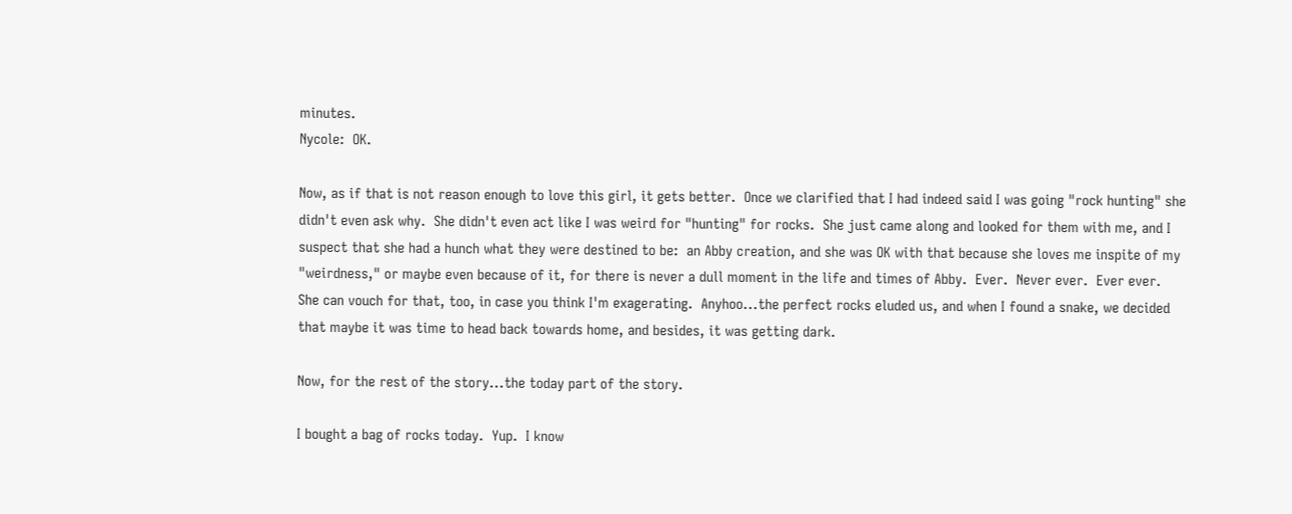minutes.
Nycole:  OK.

Now, as if that is not reason enough to love this girl, it gets better.  Once we clarified that I had indeed said I was going "rock hunting" she didn't even ask why.  She didn't even act like I was weird for "hunting" for rocks.  She just came along and looked for them with me, and I suspect that she had a hunch what they were destined to be:  an Abby creation, and she was OK with that because she loves me inspite of my "weirdness," or maybe even because of it, for there is never a dull moment in the life and times of Abby.  Ever.  Never ever.  Ever ever.  She can vouch for that, too, in case you think I'm exagerating.  Anyhoo...the perfect rocks eluded us, and when I found a snake, we decided that maybe it was time to head back towards home, and besides, it was getting dark.

Now, for the rest of the story...the today part of the story.

I bought a bag of rocks today.  Yup.  I know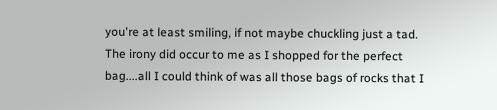you're at least smiling, if not maybe chuckling just a tad.  The irony did occur to me as I shopped for the perfect bag....all I could think of was all those bags of rocks that I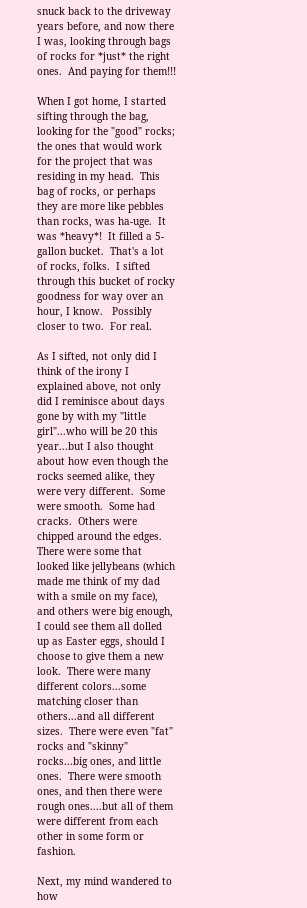snuck back to the driveway years before, and now there I was, looking through bags of rocks for *just* the right ones.  And paying for them!!!

When I got home, I started sifting through the bag, looking for the "good" rocks; the ones that would work for the project that was residing in my head.  This bag of rocks, or perhaps they are more like pebbles than rocks, was ha-uge.  It was *heavy*!  It filled a 5-gallon bucket.  That's a lot of rocks, folks.  I sifted through this bucket of rocky goodness for way over an hour, I know.   Possibly closer to two.  For real.

As I sifted, not only did I think of the irony I explained above, not only did I reminisce about days gone by with my "little girl"...who will be 20 this year...but I also thought about how even though the rocks seemed alike, they were very different.  Some were smooth.  Some had cracks.  Others were chipped around the edges.  There were some that looked like jellybeans (which made me think of my dad with a smile on my face), and others were big enough, I could see them all dolled up as Easter eggs, should I choose to give them a new look.  There were many different colors...some matching closer than others...and all different sizes.  There were even "fat" rocks and "skinny" rocks...big ones, and little ones.  There were smooth ones, and then there were rough ones....but all of them were different from each other in some form or fashion.

Next, my mind wandered to how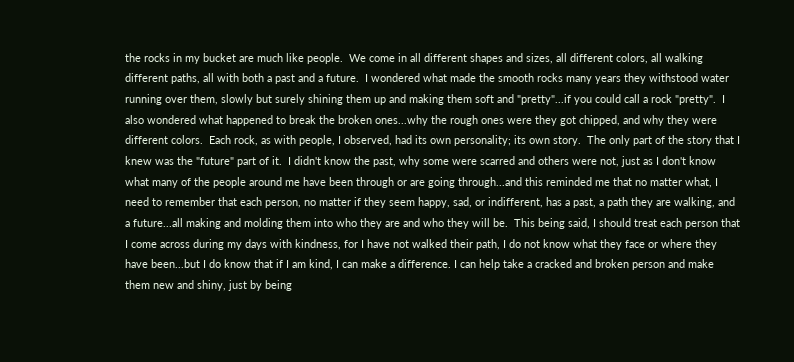the rocks in my bucket are much like people.  We come in all different shapes and sizes, all different colors, all walking different paths, all with both a past and a future.  I wondered what made the smooth rocks many years they withstood water running over them, slowly but surely shining them up and making them soft and "pretty"...if you could call a rock "pretty".  I also wondered what happened to break the broken ones...why the rough ones were they got chipped, and why they were different colors.  Each rock, as with people, I observed, had its own personality; its own story.  The only part of the story that I knew was the "future" part of it.  I didn't know the past, why some were scarred and others were not, just as I don't know what many of the people around me have been through or are going through...and this reminded me that no matter what, I need to remember that each person, no matter if they seem happy, sad, or indifferent, has a past, a path they are walking, and a future...all making and molding them into who they are and who they will be.  This being said, I should treat each person that I come across during my days with kindness, for I have not walked their path, I do not know what they face or where they have been...but I do know that if I am kind, I can make a difference. I can help take a cracked and broken person and make them new and shiny, just by being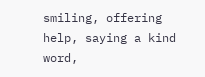smiling, offering help, saying a kind word,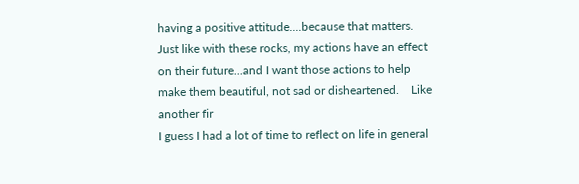having a positive attitude....because that matters.  Just like with these rocks, my actions have an effect on their future...and I want those actions to help make them beautiful, not sad or disheartened.    Like another fir
I guess I had a lot of time to reflect on life in general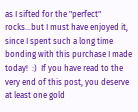as I sifted for the "perfect" rocks...but I must have enjoyed it, since I spent such a long time bonding with this purchase I made today!  :)  If you have read to the very end of this post, you deserve at least one gold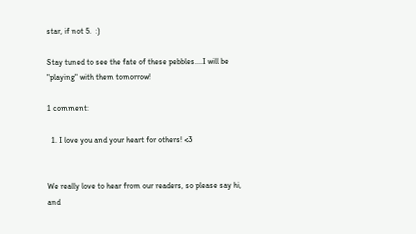star, if not 5.  :)

Stay tuned to see the fate of these pebbles....I will be "playing" with them tomorrow!

1 comment:

  1. I love you and your heart for others! <3


We really love to hear from our readers, so please say hi, and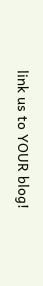link us to YOUR blog!